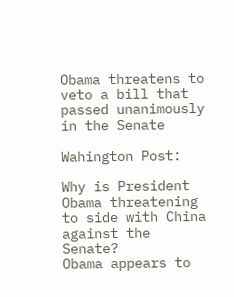Obama threatens to veto a bill that passed unanimously in the Senate

Wahington Post:

Why is President Obama threatening to side with China against the Senate?
Obama appears to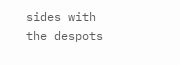sides with the despots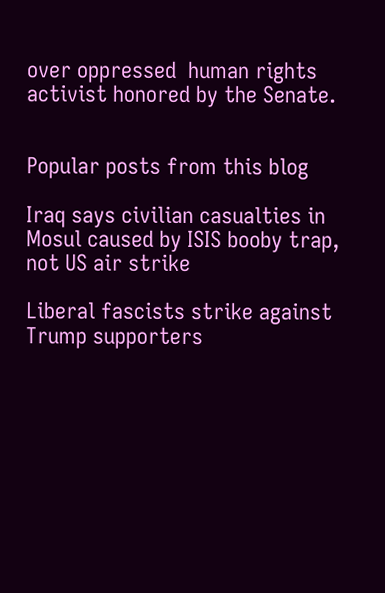over oppressed  human rights activist honored by the Senate.


Popular posts from this blog

Iraq says civilian casualties in Mosul caused by ISIS booby trap, not US air strike

Liberal fascists strike against Trump supporters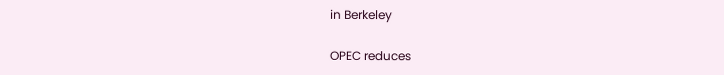in Berkeley

OPEC reduces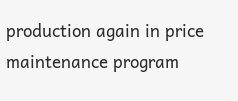production again in price maintenance program